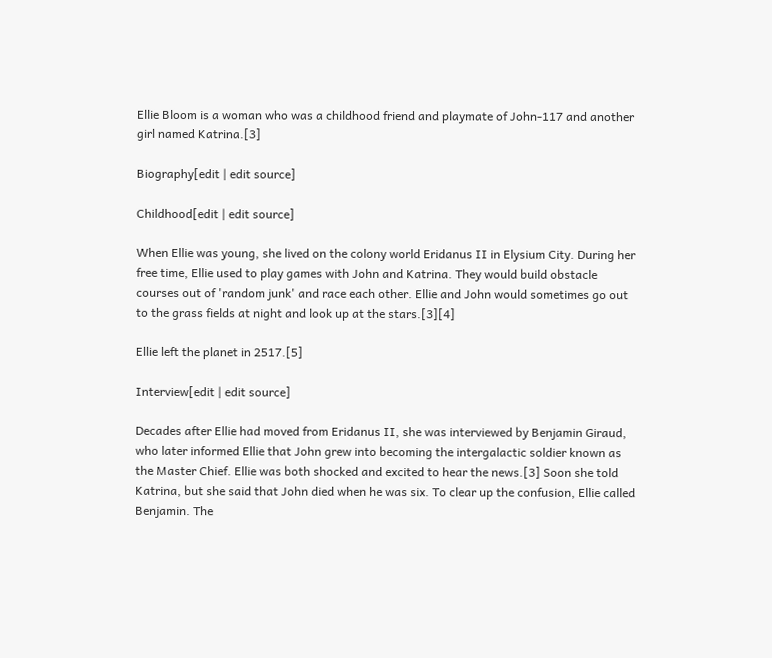Ellie Bloom is a woman who was a childhood friend and playmate of John-117 and another girl named Katrina.[3]

Biography[edit | edit source]

Childhood[edit | edit source]

When Ellie was young, she lived on the colony world Eridanus II in Elysium City. During her free time, Ellie used to play games with John and Katrina. They would build obstacle courses out of 'random junk' and race each other. Ellie and John would sometimes go out to the grass fields at night and look up at the stars.[3][4]

Ellie left the planet in 2517.[5]

Interview[edit | edit source]

Decades after Ellie had moved from Eridanus II, she was interviewed by Benjamin Giraud, who later informed Ellie that John grew into becoming the intergalactic soldier known as the Master Chief. Ellie was both shocked and excited to hear the news.[3] Soon she told Katrina, but she said that John died when he was six. To clear up the confusion, Ellie called Benjamin. The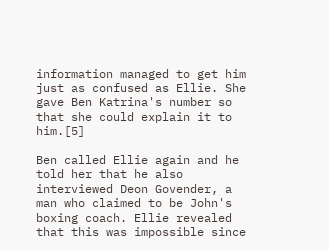information managed to get him just as confused as Ellie. She gave Ben Katrina's number so that she could explain it to him.[5]

Ben called Ellie again and he told her that he also interviewed Deon Govender, a man who claimed to be John's boxing coach. Ellie revealed that this was impossible since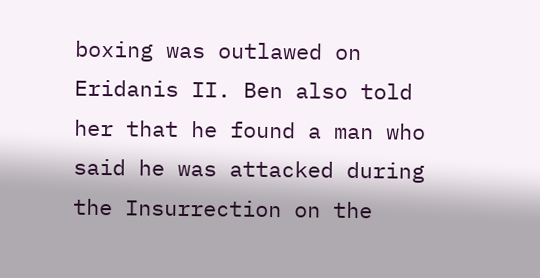boxing was outlawed on Eridanis II. Ben also told her that he found a man who said he was attacked during the Insurrection on the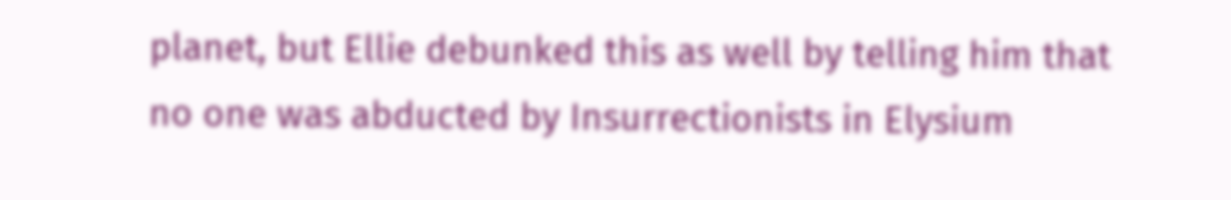planet, but Ellie debunked this as well by telling him that no one was abducted by Insurrectionists in Elysium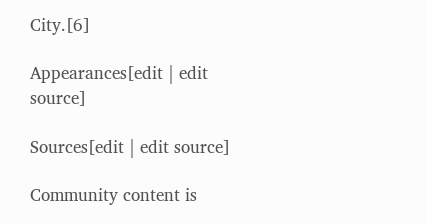City.[6]

Appearances[edit | edit source]

Sources[edit | edit source]

Community content is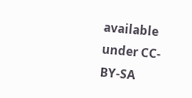available under CC-BY-SA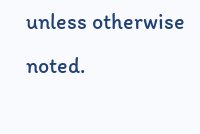unless otherwise noted.